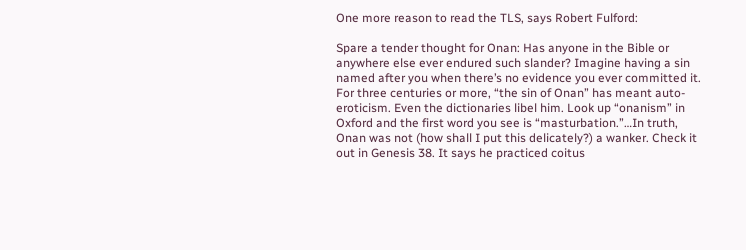One more reason to read the TLS, says Robert Fulford:

Spare a tender thought for Onan: Has anyone in the Bible or anywhere else ever endured such slander? Imagine having a sin named after you when there’s no evidence you ever committed it. For three centuries or more, “the sin of Onan” has meant auto-eroticism. Even the dictionaries libel him. Look up “onanism” in Oxford and the first word you see is “masturbation.”…In truth, Onan was not (how shall I put this delicately?) a wanker. Check it out in Genesis 38. It says he practiced coitus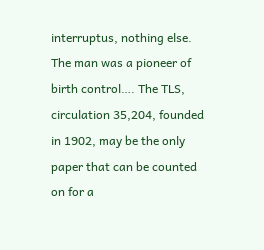interruptus, nothing else. The man was a pioneer of birth control…. The TLS, circulation 35,204, founded in 1902, may be the only paper that can be counted on for a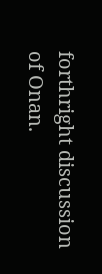forthright discussion of Onan.